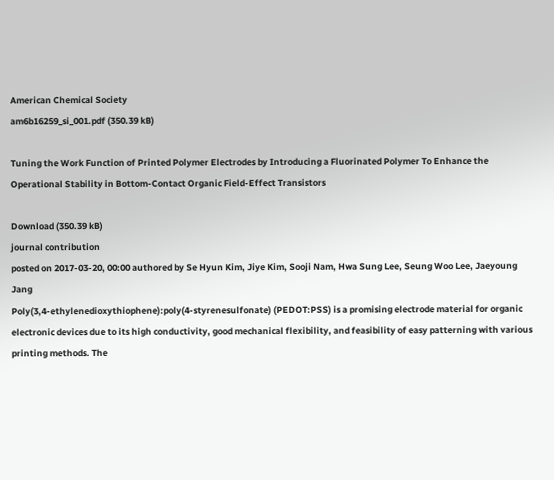American Chemical Society
am6b16259_si_001.pdf (350.39 kB)

Tuning the Work Function of Printed Polymer Electrodes by Introducing a Fluorinated Polymer To Enhance the Operational Stability in Bottom-Contact Organic Field-Effect Transistors

Download (350.39 kB)
journal contribution
posted on 2017-03-20, 00:00 authored by Se Hyun Kim, Jiye Kim, Sooji Nam, Hwa Sung Lee, Seung Woo Lee, Jaeyoung Jang
Poly(3,4-ethylenedioxythiophene):poly(4-styrenesulfonate) (PEDOT:PSS) is a promising electrode material for organic electronic devices due to its high conductivity, good mechanical flexibility, and feasibility of easy patterning with various printing methods. The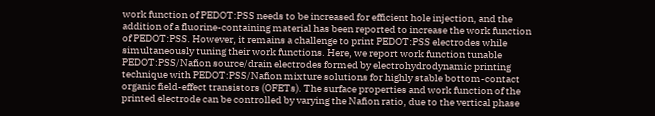work function of PEDOT:PSS needs to be increased for efficient hole injection, and the addition of a fluorine-containing material has been reported to increase the work function of PEDOT:PSS. However, it remains a challenge to print PEDOT:PSS electrodes while simultaneously tuning their work functions. Here, we report work function tunable PEDOT:PSS/Nafion source/drain electrodes formed by electrohydrodynamic printing technique with PEDOT:PSS/Nafion mixture solutions for highly stable bottom-contact organic field-effect transistors (OFETs). The surface properties and work function of the printed electrode can be controlled by varying the Nafion ratio, due to the vertical phase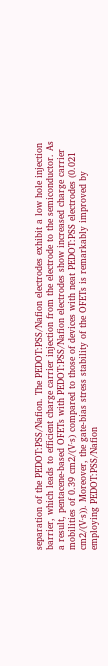separation of the PEDOT:PSS/Nafion. The PEDOT:PSS/Nafion electrodes exhibit a low hole injection barrier, which leads to efficient charge carrier injection from the electrode to the semiconductor. As a result, pentacene-based OFETs with PEDOT:PSS/Nafion electrodes show increased charge carrier mobilities of 0.39 cm2/(V·s) compared to those of devices with neat PEDOT:PSS electrodes (0.021 cm2/(V·s)). Moreover, the gate-bias stress stability of the OFETs is remarkably improved by employing PEDOT:PSS/Nafion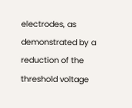electrodes, as demonstrated by a reduction of the threshold voltage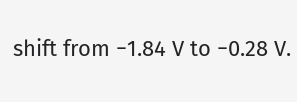shift from −1.84 V to −0.28 V.